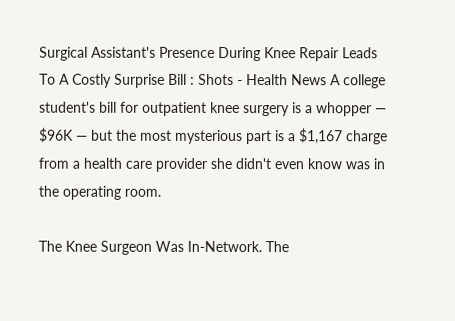Surgical Assistant's Presence During Knee Repair Leads To A Costly Surprise Bill : Shots - Health News A college student's bill for outpatient knee surgery is a whopper — $96K — but the most mysterious part is a $1,167 charge from a health care provider she didn't even know was in the operating room.

The Knee Surgeon Was In-Network. The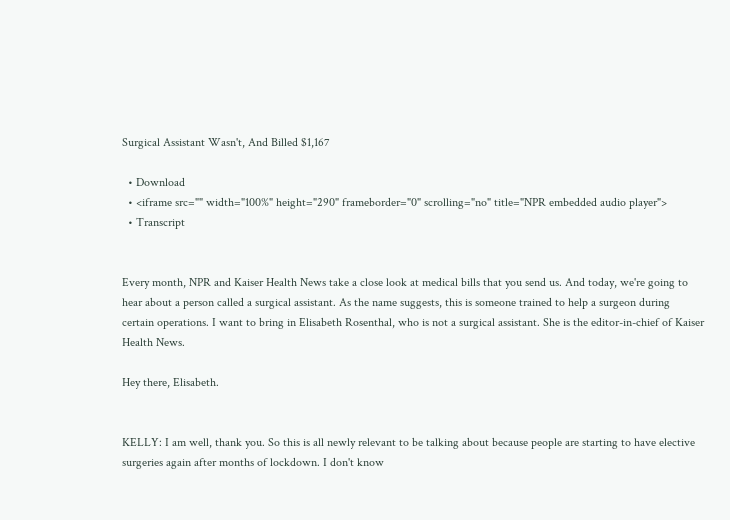Surgical Assistant Wasn't, And Billed $1,167

  • Download
  • <iframe src="" width="100%" height="290" frameborder="0" scrolling="no" title="NPR embedded audio player">
  • Transcript


Every month, NPR and Kaiser Health News take a close look at medical bills that you send us. And today, we're going to hear about a person called a surgical assistant. As the name suggests, this is someone trained to help a surgeon during certain operations. I want to bring in Elisabeth Rosenthal, who is not a surgical assistant. She is the editor-in-chief of Kaiser Health News.

Hey there, Elisabeth.


KELLY: I am well, thank you. So this is all newly relevant to be talking about because people are starting to have elective surgeries again after months of lockdown. I don't know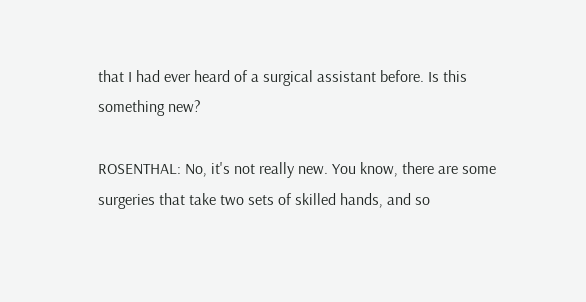that I had ever heard of a surgical assistant before. Is this something new?

ROSENTHAL: No, it's not really new. You know, there are some surgeries that take two sets of skilled hands, and so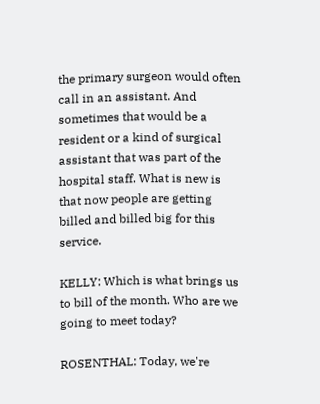the primary surgeon would often call in an assistant. And sometimes that would be a resident or a kind of surgical assistant that was part of the hospital staff. What is new is that now people are getting billed and billed big for this service.

KELLY: Which is what brings us to bill of the month. Who are we going to meet today?

ROSENTHAL: Today, we're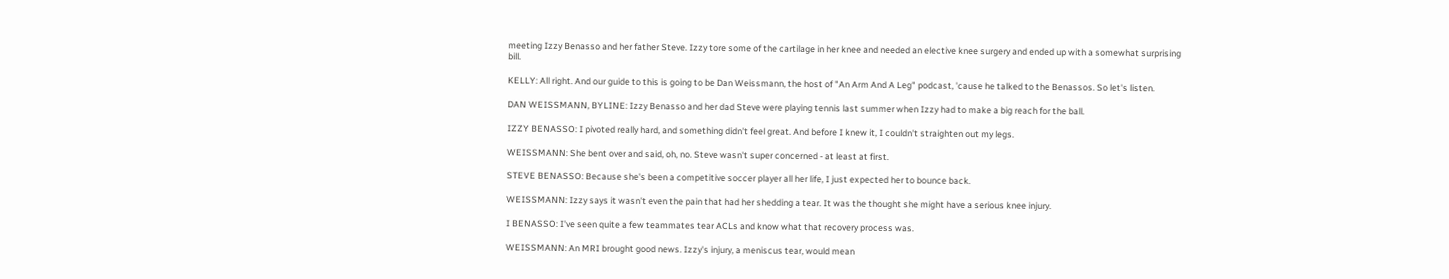meeting Izzy Benasso and her father Steve. Izzy tore some of the cartilage in her knee and needed an elective knee surgery and ended up with a somewhat surprising bill.

KELLY: All right. And our guide to this is going to be Dan Weissmann, the host of "An Arm And A Leg" podcast, 'cause he talked to the Benassos. So let's listen.

DAN WEISSMANN, BYLINE: Izzy Benasso and her dad Steve were playing tennis last summer when Izzy had to make a big reach for the ball.

IZZY BENASSO: I pivoted really hard, and something didn't feel great. And before I knew it, I couldn't straighten out my legs.

WEISSMANN: She bent over and said, oh, no. Steve wasn't super concerned - at least at first.

STEVE BENASSO: Because she's been a competitive soccer player all her life, I just expected her to bounce back.

WEISSMANN: Izzy says it wasn't even the pain that had her shedding a tear. It was the thought she might have a serious knee injury.

I BENASSO: I've seen quite a few teammates tear ACLs and know what that recovery process was.

WEISSMANN: An MRI brought good news. Izzy's injury, a meniscus tear, would mean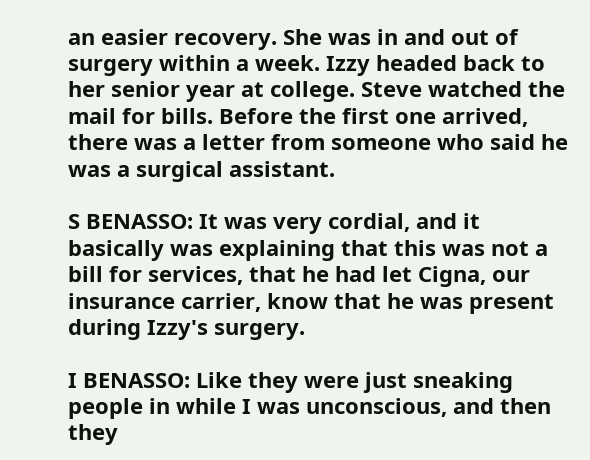an easier recovery. She was in and out of surgery within a week. Izzy headed back to her senior year at college. Steve watched the mail for bills. Before the first one arrived, there was a letter from someone who said he was a surgical assistant.

S BENASSO: It was very cordial, and it basically was explaining that this was not a bill for services, that he had let Cigna, our insurance carrier, know that he was present during Izzy's surgery.

I BENASSO: Like they were just sneaking people in while I was unconscious, and then they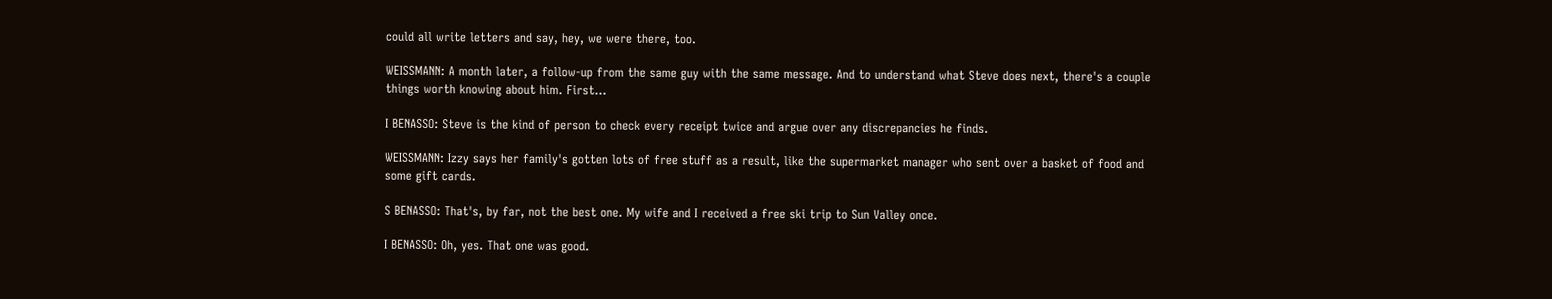could all write letters and say, hey, we were there, too.

WEISSMANN: A month later, a follow-up from the same guy with the same message. And to understand what Steve does next, there's a couple things worth knowing about him. First...

I BENASSO: Steve is the kind of person to check every receipt twice and argue over any discrepancies he finds.

WEISSMANN: Izzy says her family's gotten lots of free stuff as a result, like the supermarket manager who sent over a basket of food and some gift cards.

S BENASSO: That's, by far, not the best one. My wife and I received a free ski trip to Sun Valley once.

I BENASSO: Oh, yes. That one was good.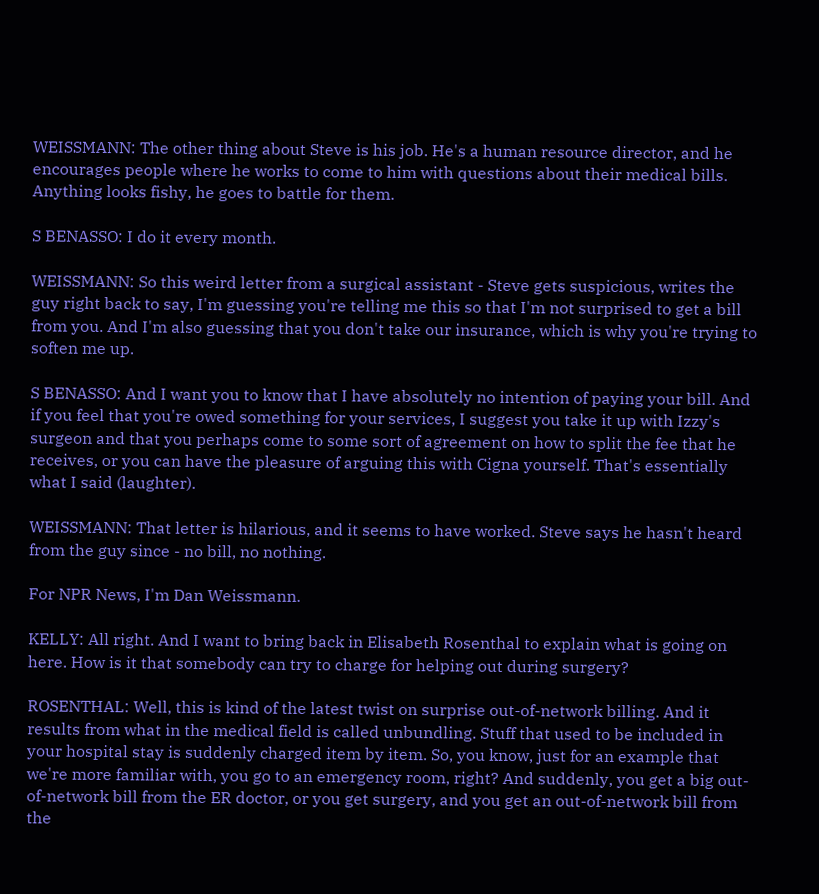WEISSMANN: The other thing about Steve is his job. He's a human resource director, and he encourages people where he works to come to him with questions about their medical bills. Anything looks fishy, he goes to battle for them.

S BENASSO: I do it every month.

WEISSMANN: So this weird letter from a surgical assistant - Steve gets suspicious, writes the guy right back to say, I'm guessing you're telling me this so that I'm not surprised to get a bill from you. And I'm also guessing that you don't take our insurance, which is why you're trying to soften me up.

S BENASSO: And I want you to know that I have absolutely no intention of paying your bill. And if you feel that you're owed something for your services, I suggest you take it up with Izzy's surgeon and that you perhaps come to some sort of agreement on how to split the fee that he receives, or you can have the pleasure of arguing this with Cigna yourself. That's essentially what I said (laughter).

WEISSMANN: That letter is hilarious, and it seems to have worked. Steve says he hasn't heard from the guy since - no bill, no nothing.

For NPR News, I'm Dan Weissmann.

KELLY: All right. And I want to bring back in Elisabeth Rosenthal to explain what is going on here. How is it that somebody can try to charge for helping out during surgery?

ROSENTHAL: Well, this is kind of the latest twist on surprise out-of-network billing. And it results from what in the medical field is called unbundling. Stuff that used to be included in your hospital stay is suddenly charged item by item. So, you know, just for an example that we're more familiar with, you go to an emergency room, right? And suddenly, you get a big out-of-network bill from the ER doctor, or you get surgery, and you get an out-of-network bill from the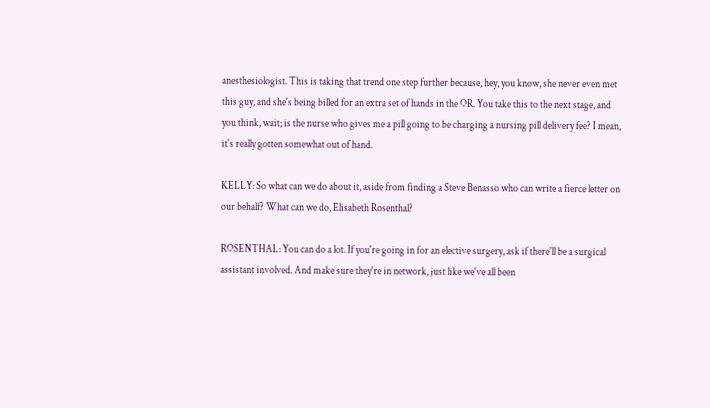anesthesiologist. This is taking that trend one step further because, hey, you know, she never even met this guy, and she's being billed for an extra set of hands in the OR. You take this to the next stage, and you think, wait; is the nurse who gives me a pill going to be charging a nursing pill delivery fee? I mean, it's really gotten somewhat out of hand.

KELLY: So what can we do about it, aside from finding a Steve Benasso who can write a fierce letter on our behalf? What can we do, Elisabeth Rosenthal?

ROSENTHAL: You can do a lot. If you're going in for an elective surgery, ask if there'll be a surgical assistant involved. And make sure they're in network, just like we've all been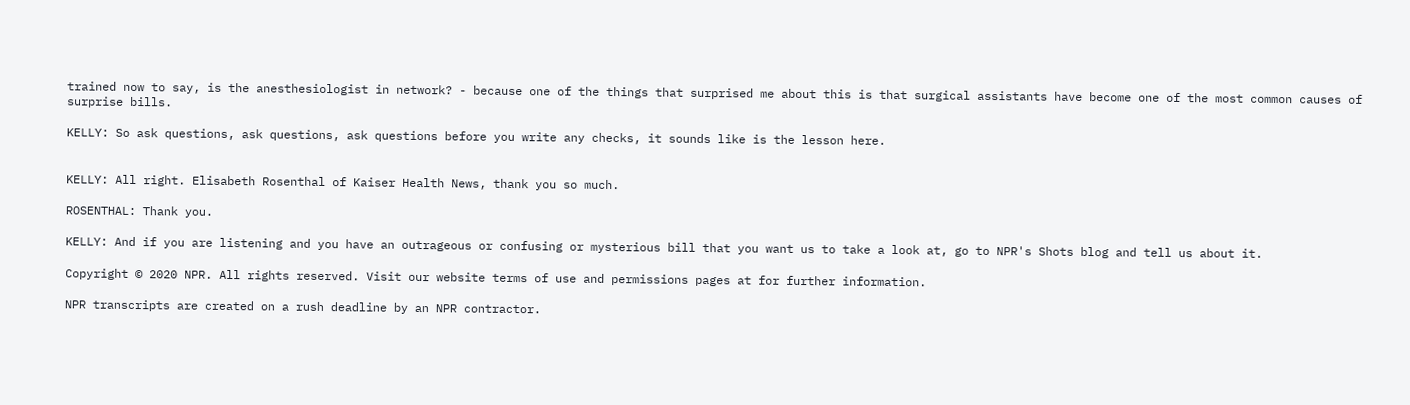trained now to say, is the anesthesiologist in network? - because one of the things that surprised me about this is that surgical assistants have become one of the most common causes of surprise bills.

KELLY: So ask questions, ask questions, ask questions before you write any checks, it sounds like is the lesson here.


KELLY: All right. Elisabeth Rosenthal of Kaiser Health News, thank you so much.

ROSENTHAL: Thank you.

KELLY: And if you are listening and you have an outrageous or confusing or mysterious bill that you want us to take a look at, go to NPR's Shots blog and tell us about it.

Copyright © 2020 NPR. All rights reserved. Visit our website terms of use and permissions pages at for further information.

NPR transcripts are created on a rush deadline by an NPR contractor.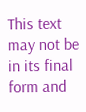This text may not be in its final form and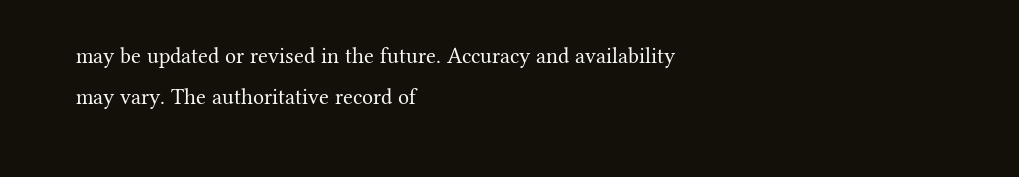may be updated or revised in the future. Accuracy and availability may vary. The authoritative record of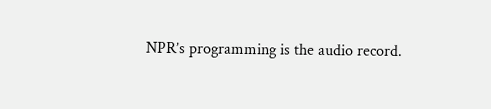NPR’s programming is the audio record.